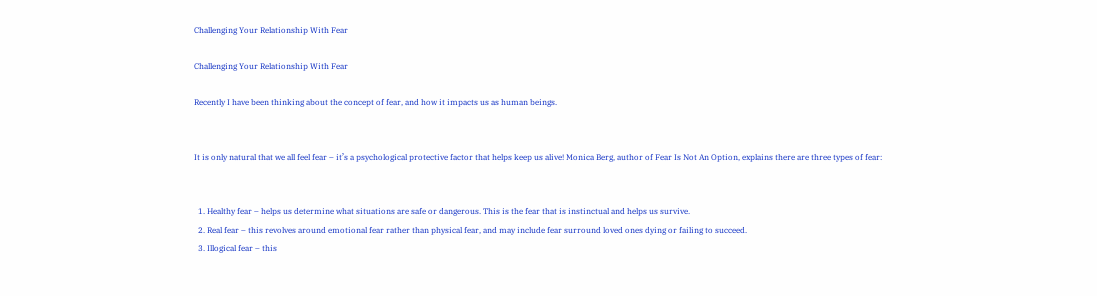Challenging Your Relationship With Fear

Challenging Your Relationship With Fear

Recently I have been thinking about the concept of fear, and how it impacts us as human beings.


It is only natural that we all feel fear – it’s a psychological protective factor that helps keep us alive! Monica Berg, author of Fear Is Not An Option, explains there are three types of fear:


  1. Healthy fear – helps us determine what situations are safe or dangerous. This is the fear that is instinctual and helps us survive.
  2. Real fear – this revolves around emotional fear rather than physical fear, and may include fear surround loved ones dying or failing to succeed.
  3. Illogical fear – this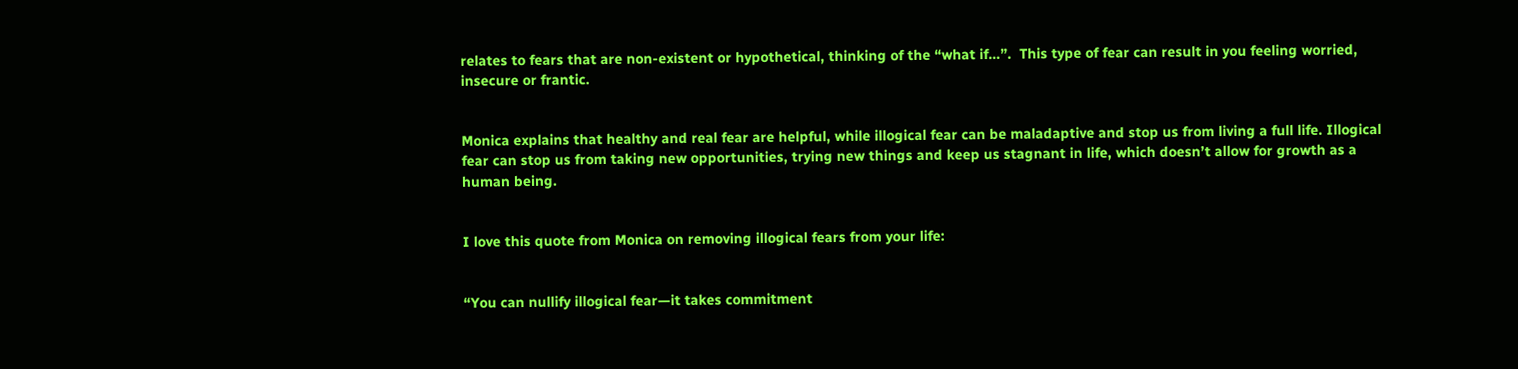relates to fears that are non-existent or hypothetical, thinking of the “what if…”.  This type of fear can result in you feeling worried, insecure or frantic.


Monica explains that healthy and real fear are helpful, while illogical fear can be maladaptive and stop us from living a full life. Illogical fear can stop us from taking new opportunities, trying new things and keep us stagnant in life, which doesn’t allow for growth as a human being.


I love this quote from Monica on removing illogical fears from your life:


“You can nullify illogical fear—it takes commitment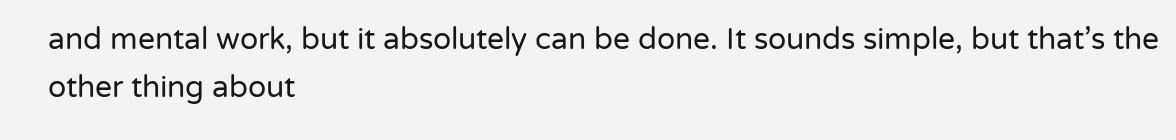and mental work, but it absolutely can be done. It sounds simple, but that’s the other thing about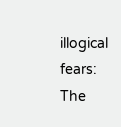illogical fears: The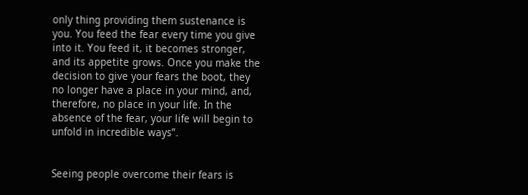only thing providing them sustenance is you. You feed the fear every time you give into it. You feed it, it becomes stronger, and its appetite grows. Once you make the decision to give your fears the boot, they no longer have a place in your mind, and, therefore, no place in your life. In the absence of the fear, your life will begin to unfold in incredible ways”.


Seeing people overcome their fears is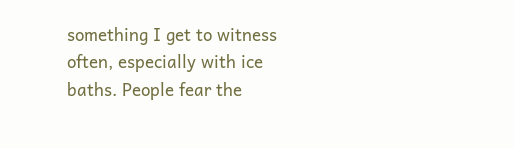something I get to witness often, especially with ice baths. People fear the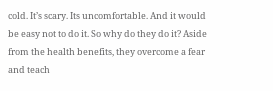cold. It’s scary. Its uncomfortable. And it would be easy not to do it. So why do they do it? Aside from the health benefits, they overcome a fear and teach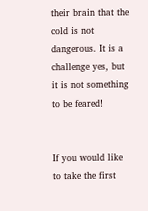their brain that the cold is not dangerous. It is a challenge yes, but it is not something to be feared!


If you would like to take the first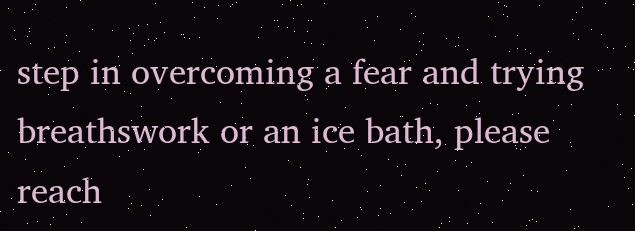step in overcoming a fear and trying breathswork or an ice bath, please reach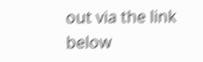out via the link below